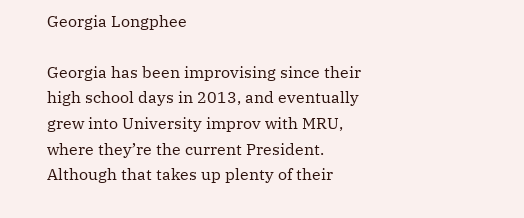Georgia Longphee

Georgia has been improvising since their high school days in 2013, and eventually grew into University improv with MRU, where they’re the current President. Although that takes up plenty of their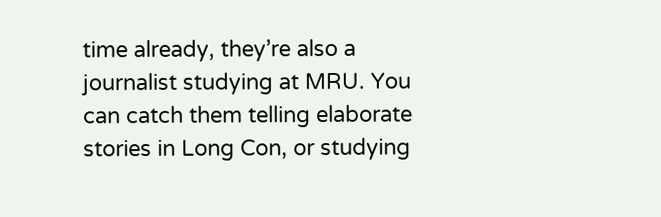time already, they’re also a journalist studying at MRU. You can catch them telling elaborate stories in Long Con, or studying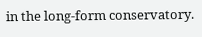in the long-form conservatory.